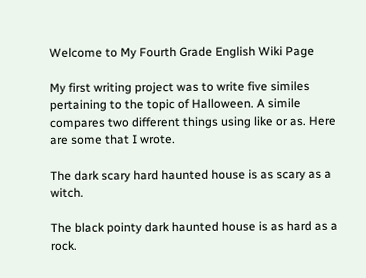Welcome to My Fourth Grade English Wiki Page

My first writing project was to write five similes pertaining to the topic of Halloween. A simile compares two different things using like or as. Here are some that I wrote.

The dark scary hard haunted house is as scary as a witch.

The black pointy dark haunted house is as hard as a rock.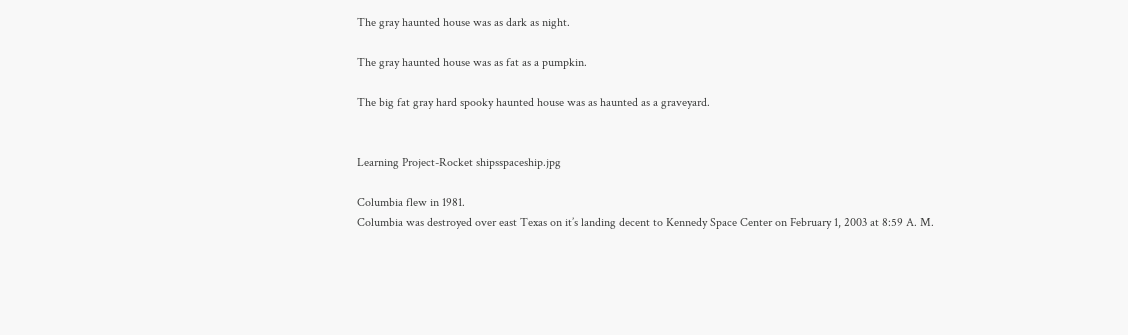The gray haunted house was as dark as night.

The gray haunted house was as fat as a pumpkin.

The big fat gray hard spooky haunted house was as haunted as a graveyard.


Learning Project-Rocket shipsspaceship.jpg

Columbia flew in 1981.
Columbia was destroyed over east Texas on it’s landing decent to Kennedy Space Center on February 1, 2003 at 8:59 A. M.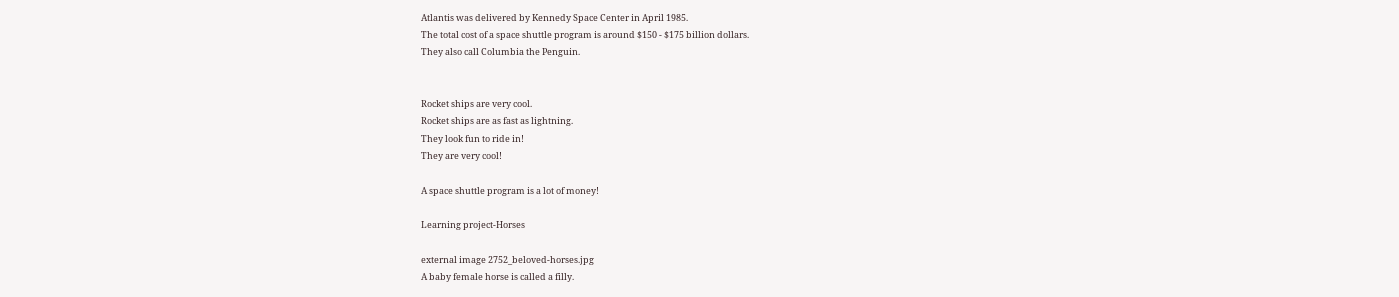Atlantis was delivered by Kennedy Space Center in April 1985.
The total cost of a space shuttle program is around $150 - $175 billion dollars.
They also call Columbia the Penguin.


Rocket ships are very cool.
Rocket ships are as fast as lightning.
They look fun to ride in!
They are very cool!

A space shuttle program is a lot of money!

Learning project-Horses

external image 2752_beloved-horses.jpg
A baby female horse is called a filly.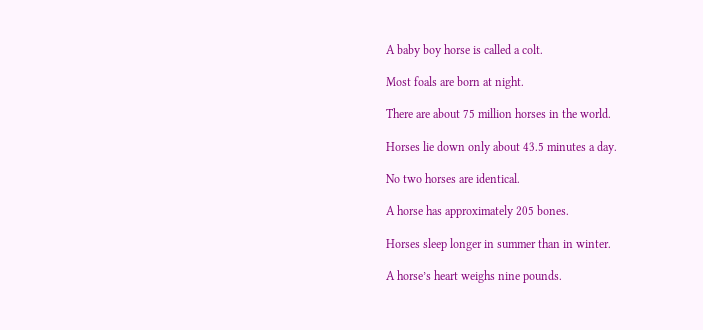A baby boy horse is called a colt.

Most foals are born at night.

There are about 75 million horses in the world.

Horses lie down only about 43.5 minutes a day.

No two horses are identical.

A horse has approximately 205 bones.

Horses sleep longer in summer than in winter.

A horse’s heart weighs nine pounds.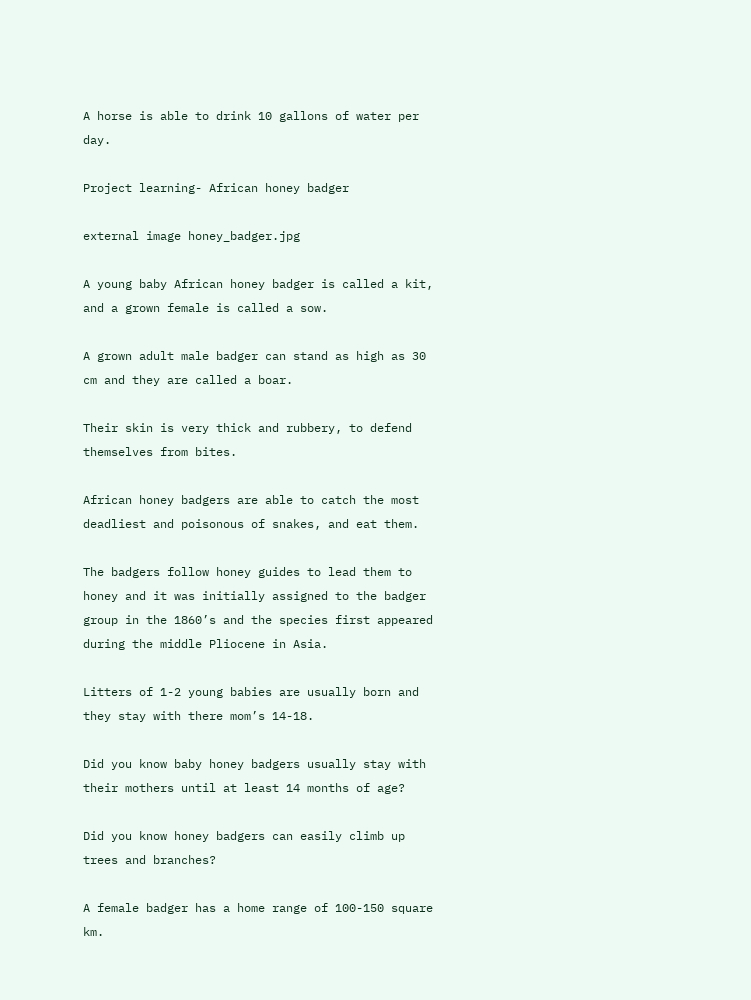A horse is able to drink 10 gallons of water per day.

Project learning- African honey badger

external image honey_badger.jpg

A young baby African honey badger is called a kit, and a grown female is called a sow.

A grown adult male badger can stand as high as 30 cm and they are called a boar.

Their skin is very thick and rubbery, to defend themselves from bites.

African honey badgers are able to catch the most deadliest and poisonous of snakes, and eat them.

The badgers follow honey guides to lead them to honey and it was initially assigned to the badger group in the 1860’s and the species first appeared during the middle Pliocene in Asia.

Litters of 1-2 young babies are usually born and they stay with there mom’s 14-18.

Did you know baby honey badgers usually stay with their mothers until at least 14 months of age?

Did you know honey badgers can easily climb up trees and branches?

A female badger has a home range of 100-150 square km.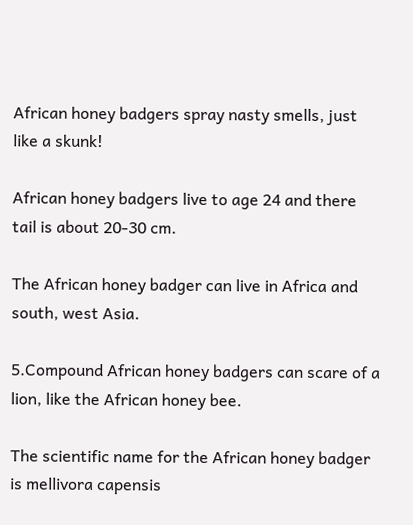African honey badgers spray nasty smells, just like a skunk!

African honey badgers live to age 24 and there tail is about 20-30 cm.

The African honey badger can live in Africa and south, west Asia.

5.Compound African honey badgers can scare of a lion, like the African honey bee.

The scientific name for the African honey badger is mellivora capensis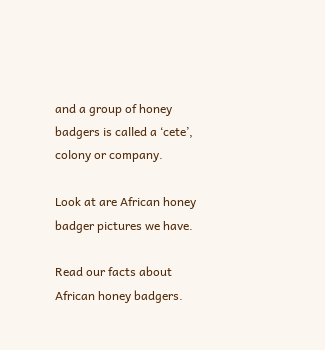and a group of honey badgers is called a ‘cete’, colony or company.

Look at are African honey badger pictures we have.

Read our facts about African honey badgers.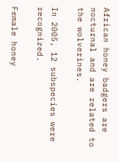African honey badgers are nocturnal and are related to the wolverines.

In 2005, 12 subspecies were recognized.

Female honey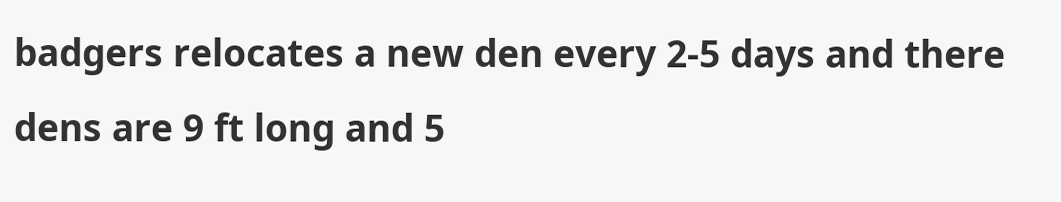badgers relocates a new den every 2-5 days and there dens are 9 ft long and 5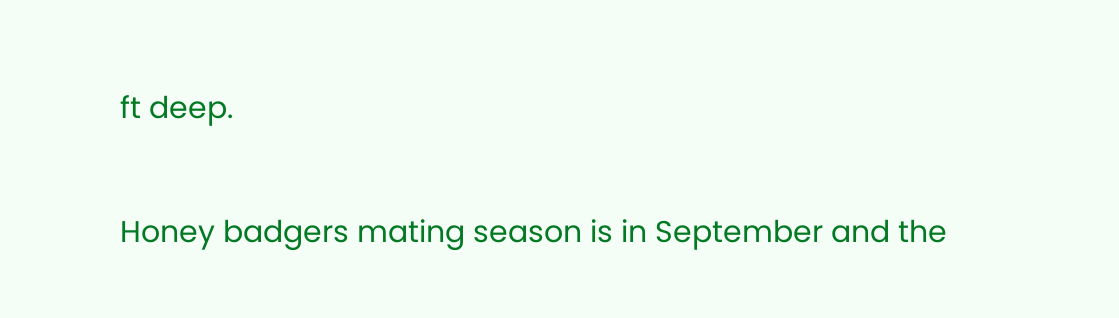ft deep.

Honey badgers mating season is in September and the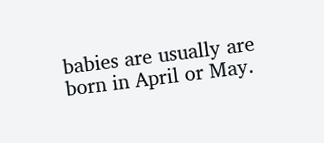babies are usually are born in April or May.